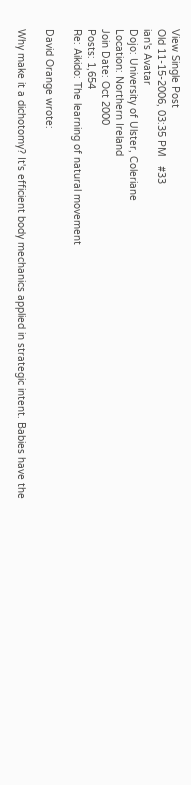View Single Post
Old 11-15-2006, 03:35 PM   #33
ian's Avatar
Dojo: University of Ulster, Coleriane
Location: Northern Ireland
Join Date: Oct 2000
Posts: 1,654
Re: Aikido: The learning of natural movement

David Orange wrote:

Why make it a dichotomy? It's efficient body mechanics applied in strategic intent. Babies have the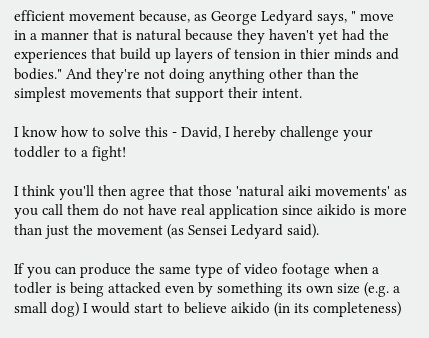efficient movement because, as George Ledyard says, " move in a manner that is natural because they haven't yet had the experiences that build up layers of tension in thier minds and bodies." And they're not doing anything other than the simplest movements that support their intent.

I know how to solve this - David, I hereby challenge your toddler to a fight!

I think you'll then agree that those 'natural aiki movements' as you call them do not have real application since aikido is more than just the movement (as Sensei Ledyard said).

If you can produce the same type of video footage when a todler is being attacked even by something its own size (e.g. a small dog) I would start to believe aikido (in its completeness)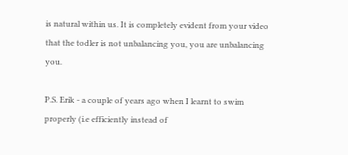is natural within us. It is completely evident from your video that the todler is not unbalancing you, you are unbalancing you.

P.S. Erik - a couple of years ago when I learnt to swim properly (i.e efficiently instead of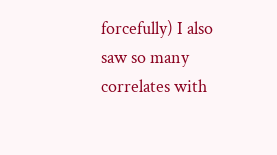forcefully) I also saw so many correlates with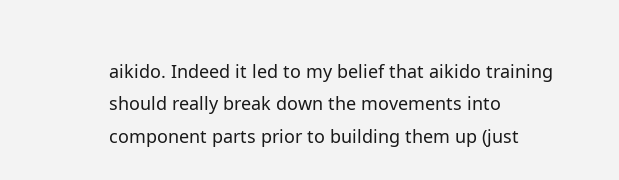aikido. Indeed it led to my belief that aikido training should really break down the movements into component parts prior to building them up (just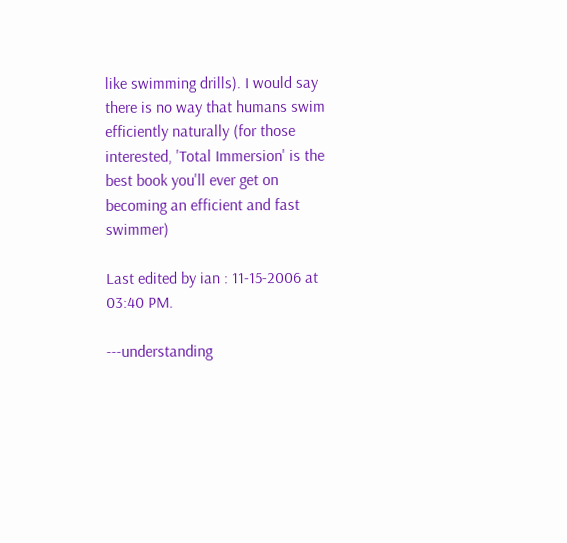like swimming drills). I would say there is no way that humans swim efficiently naturally (for those interested, 'Total Immersion' is the best book you'll ever get on becoming an efficient and fast swimmer)

Last edited by ian : 11-15-2006 at 03:40 PM.

---understanding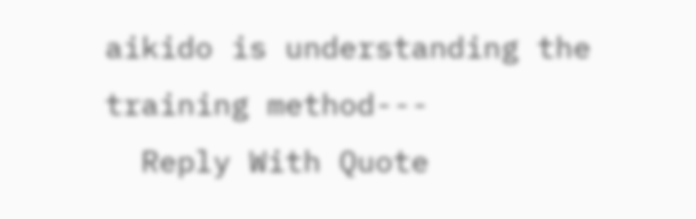aikido is understanding the training method---
  Reply With Quote